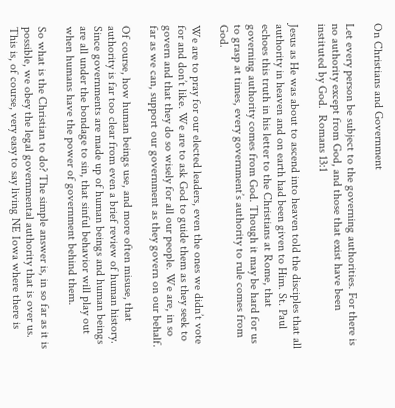On Christians and Government

Let every person be subject to the governing authorities. For there is no authority except from God, and those that exist have been instituted by God.  Romans 13:1

Jesus as He was about to ascend into heaven told the disciples that all authority in heaven and on earth had been given to Him. St. Paul echoes this truth in his letter to the Christians at Rome, that governing authority comes from God. Though it may be hard for us to grasp at times, every government’s authority to rule comes from God.

We are to pray for our elected leaders, even the ones we didn’t vote for and don’t like. We are to ask God to guide them as they seek to govern and that they do so wisely for all our people. We are, in so far as we can, support our government as they govern on our behalf.

Of course, how human beings use, and more often misuse, that authority is far too clear from even a brief review of human history. Since governments are made up of human beings and human beings are all under the bondage to sin, that sinful behavior will play out when humans have the power of government behind them.

So what is the Christian to do? The simple answer is, in so far as it is possible, we obey the legal governmental authority that is over us. This is, of course, very easy to say living NE Iowa where there is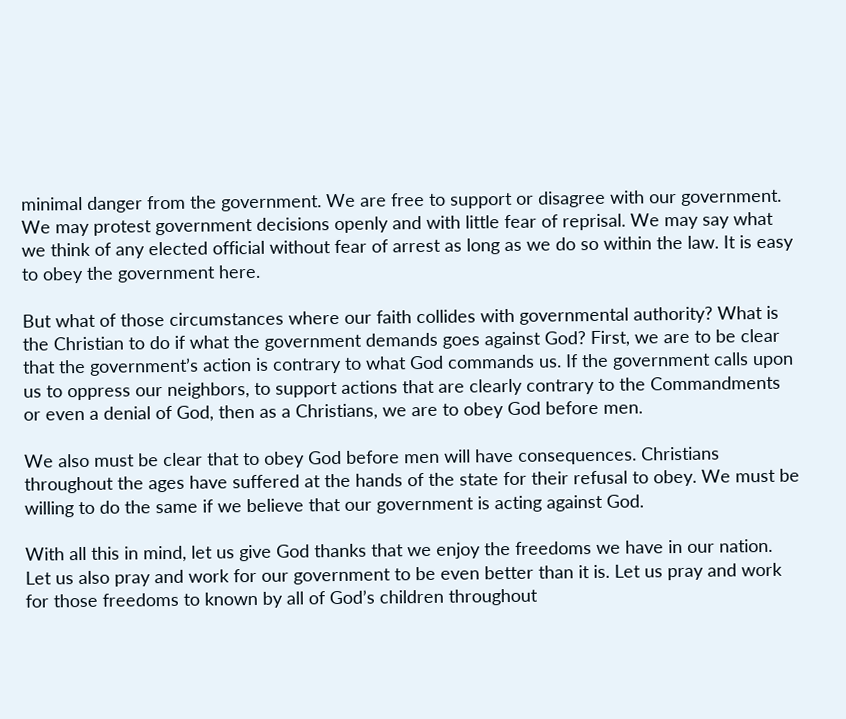minimal danger from the government. We are free to support or disagree with our government. We may protest government decisions openly and with little fear of reprisal. We may say what we think of any elected official without fear of arrest as long as we do so within the law. It is easy to obey the government here.

But what of those circumstances where our faith collides with governmental authority? What is the Christian to do if what the government demands goes against God? First, we are to be clear that the government’s action is contrary to what God commands us. If the government calls upon us to oppress our neighbors, to support actions that are clearly contrary to the Commandments or even a denial of God, then as a Christians, we are to obey God before men.

We also must be clear that to obey God before men will have consequences. Christians throughout the ages have suffered at the hands of the state for their refusal to obey. We must be willing to do the same if we believe that our government is acting against God.

With all this in mind, let us give God thanks that we enjoy the freedoms we have in our nation. Let us also pray and work for our government to be even better than it is. Let us pray and work for those freedoms to known by all of God’s children throughout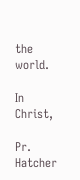the world.

In Christ,

Pr. Hatcher